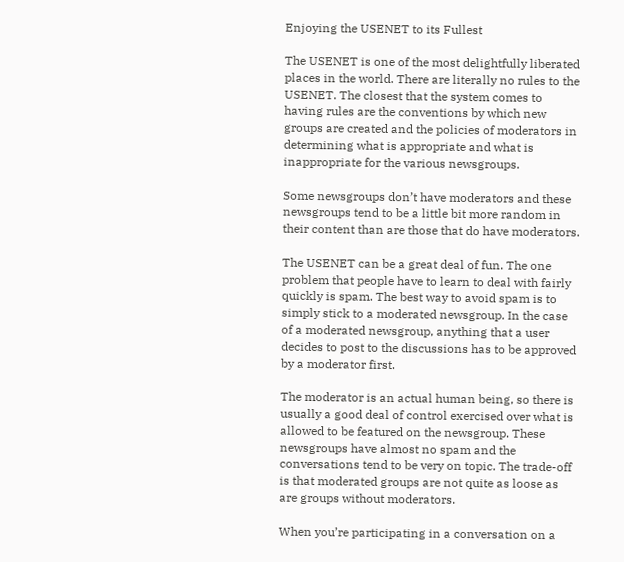Enjoying the USENET to its Fullest

The USENET is one of the most delightfully liberated places in the world. There are literally no rules to the USENET. The closest that the system comes to having rules are the conventions by which new groups are created and the policies of moderators in determining what is appropriate and what is inappropriate for the various newsgroups.

Some newsgroups don’t have moderators and these newsgroups tend to be a little bit more random in their content than are those that do have moderators.

The USENET can be a great deal of fun. The one problem that people have to learn to deal with fairly quickly is spam. The best way to avoid spam is to simply stick to a moderated newsgroup. In the case of a moderated newsgroup, anything that a user decides to post to the discussions has to be approved by a moderator first.

The moderator is an actual human being, so there is usually a good deal of control exercised over what is allowed to be featured on the newsgroup. These newsgroups have almost no spam and the conversations tend to be very on topic. The trade-off is that moderated groups are not quite as loose as are groups without moderators.

When you’re participating in a conversation on a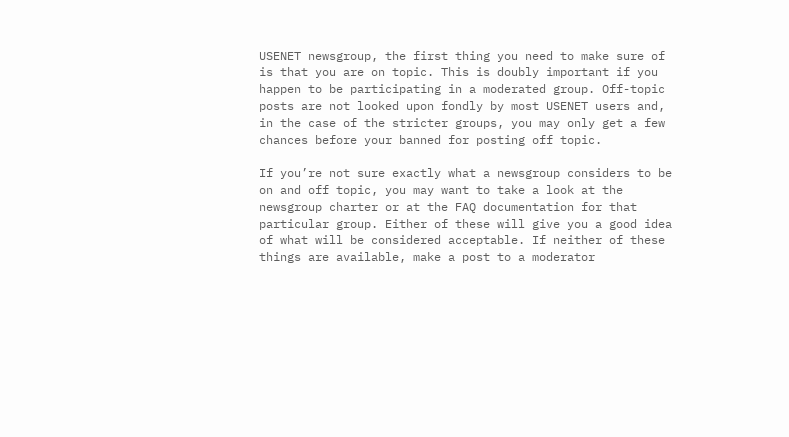USENET newsgroup, the first thing you need to make sure of is that you are on topic. This is doubly important if you happen to be participating in a moderated group. Off-topic posts are not looked upon fondly by most USENET users and, in the case of the stricter groups, you may only get a few chances before your banned for posting off topic.

If you’re not sure exactly what a newsgroup considers to be on and off topic, you may want to take a look at the newsgroup charter or at the FAQ documentation for that particular group. Either of these will give you a good idea of what will be considered acceptable. If neither of these things are available, make a post to a moderator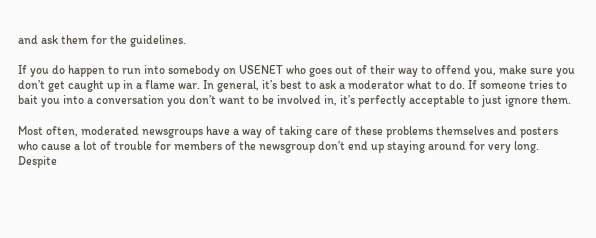and ask them for the guidelines.

If you do happen to run into somebody on USENET who goes out of their way to offend you, make sure you don’t get caught up in a flame war. In general, it’s best to ask a moderator what to do. If someone tries to bait you into a conversation you don’t want to be involved in, it’s perfectly acceptable to just ignore them.

Most often, moderated newsgroups have a way of taking care of these problems themselves and posters who cause a lot of trouble for members of the newsgroup don’t end up staying around for very long. Despite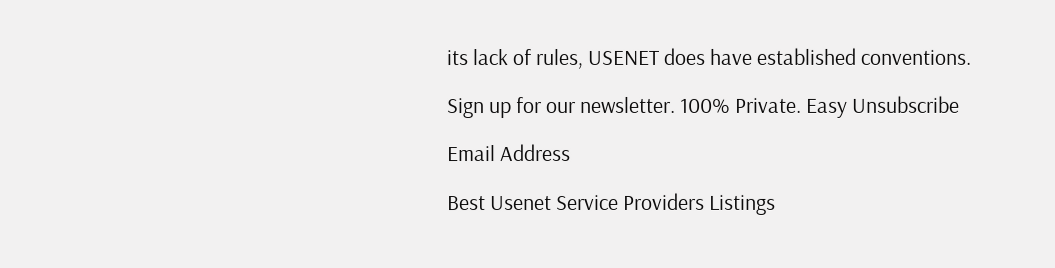its lack of rules, USENET does have established conventions.

Sign up for our newsletter. 100% Private. Easy Unsubscribe

Email Address

Best Usenet Service Providers Listings